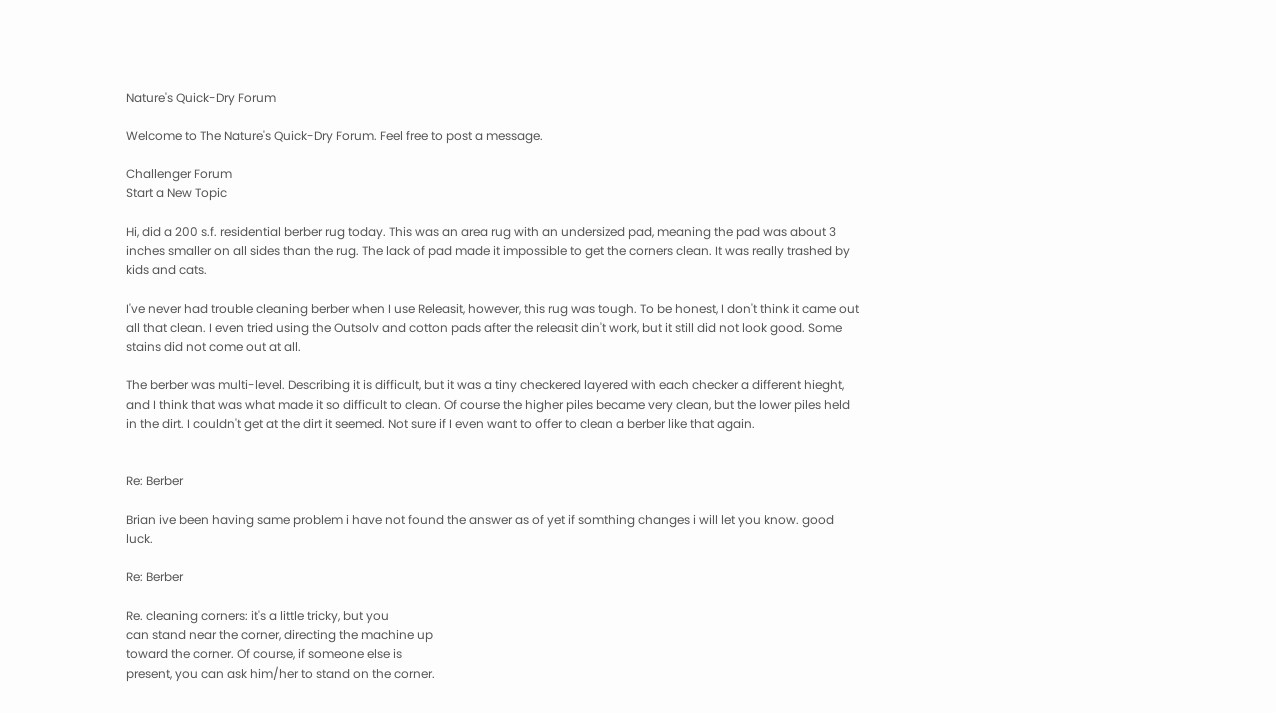Nature's Quick-Dry Forum

Welcome to The Nature's Quick-Dry Forum. Feel free to post a message.

Challenger Forum
Start a New Topic

Hi, did a 200 s.f. residential berber rug today. This was an area rug with an undersized pad, meaning the pad was about 3 inches smaller on all sides than the rug. The lack of pad made it impossible to get the corners clean. It was really trashed by kids and cats.

I've never had trouble cleaning berber when I use Releasit, however, this rug was tough. To be honest, I don't think it came out all that clean. I even tried using the Outsolv and cotton pads after the releasit din't work, but it still did not look good. Some stains did not come out at all.

The berber was multi-level. Describing it is difficult, but it was a tiny checkered layered with each checker a different hieght, and I think that was what made it so difficult to clean. Of course the higher piles became very clean, but the lower piles held in the dirt. I couldn't get at the dirt it seemed. Not sure if I even want to offer to clean a berber like that again.


Re: Berber

Brian ive been having same problem i have not found the answer as of yet if somthing changes i will let you know. good luck.

Re: Berber

Re. cleaning corners: it's a little tricky, but you
can stand near the corner, directing the machine up
toward the corner. Of course, if someone else is
present, you can ask him/her to stand on the corner.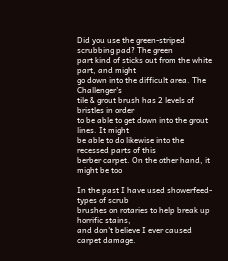Did you use the green-striped scrubbing pad? The green
part kind of sticks out from the white part, and might
go down into the difficult area. The Challenger's
tile & grout brush has 2 levels of bristles in order
to be able to get down into the grout lines. It might
be able to do likewise into the recessed parts of this
berber carpet. On the other hand, it might be too

In the past I have used showerfeed-types of scrub
brushes on rotaries to help break up horrific stains,
and don't believe I ever caused carpet damage.